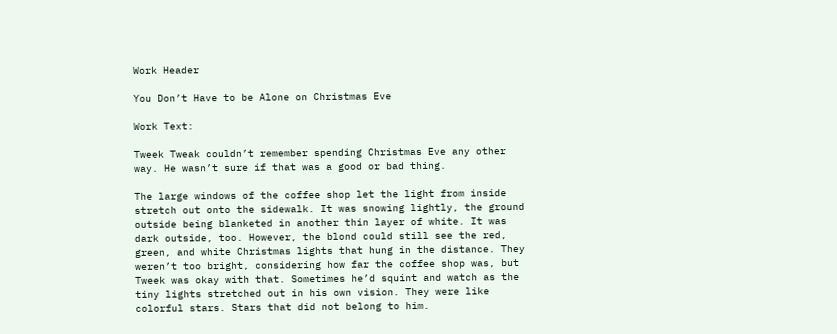Work Header

You Don’t Have to be Alone on Christmas Eve

Work Text:

Tweek Tweak couldn’t remember spending Christmas Eve any other way. He wasn’t sure if that was a good or bad thing.

The large windows of the coffee shop let the light from inside stretch out onto the sidewalk. It was snowing lightly, the ground outside being blanketed in another thin layer of white. It was dark outside, too. However, the blond could still see the red, green, and white Christmas lights that hung in the distance. They weren’t too bright, considering how far the coffee shop was, but Tweek was okay with that. Sometimes he’d squint and watch as the tiny lights stretched out in his own vision. They were like colorful stars. Stars that did not belong to him.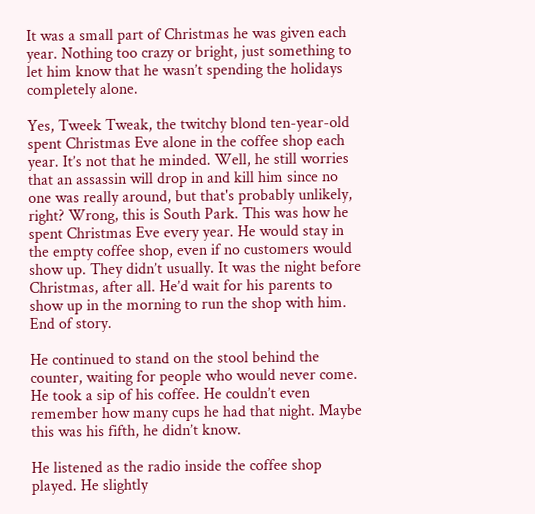It was a small part of Christmas he was given each year. Nothing too crazy or bright, just something to let him know that he wasn’t spending the holidays completely alone.

Yes, Tweek Tweak, the twitchy blond ten-year-old spent Christmas Eve alone in the coffee shop each year. It’s not that he minded. Well, he still worries that an assassin will drop in and kill him since no one was really around, but that's probably unlikely, right? Wrong, this is South Park. This was how he spent Christmas Eve every year. He would stay in the empty coffee shop, even if no customers would show up. They didn’t usually. It was the night before Christmas, after all. He’d wait for his parents to show up in the morning to run the shop with him. End of story.

He continued to stand on the stool behind the counter, waiting for people who would never come. He took a sip of his coffee. He couldn’t even remember how many cups he had that night. Maybe this was his fifth, he didn’t know.

He listened as the radio inside the coffee shop played. He slightly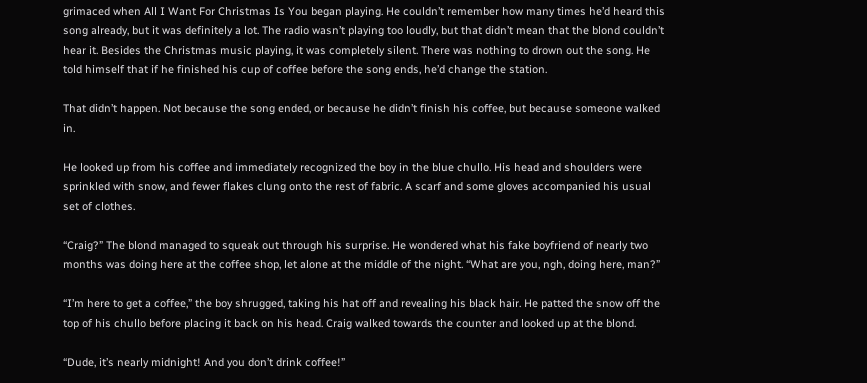grimaced when All I Want For Christmas Is You began playing. He couldn’t remember how many times he’d heard this song already, but it was definitely a lot. The radio wasn’t playing too loudly, but that didn’t mean that the blond couldn’t hear it. Besides the Christmas music playing, it was completely silent. There was nothing to drown out the song. He told himself that if he finished his cup of coffee before the song ends, he’d change the station.

That didn’t happen. Not because the song ended, or because he didn’t finish his coffee, but because someone walked in.

He looked up from his coffee and immediately recognized the boy in the blue chullo. His head and shoulders were sprinkled with snow, and fewer flakes clung onto the rest of fabric. A scarf and some gloves accompanied his usual set of clothes.

“Craig?” The blond managed to squeak out through his surprise. He wondered what his fake boyfriend of nearly two months was doing here at the coffee shop, let alone at the middle of the night. “What are you, ngh, doing here, man?”

“I’m here to get a coffee,” the boy shrugged, taking his hat off and revealing his black hair. He patted the snow off the top of his chullo before placing it back on his head. Craig walked towards the counter and looked up at the blond.

“Dude, it’s nearly midnight! And you don’t drink coffee!”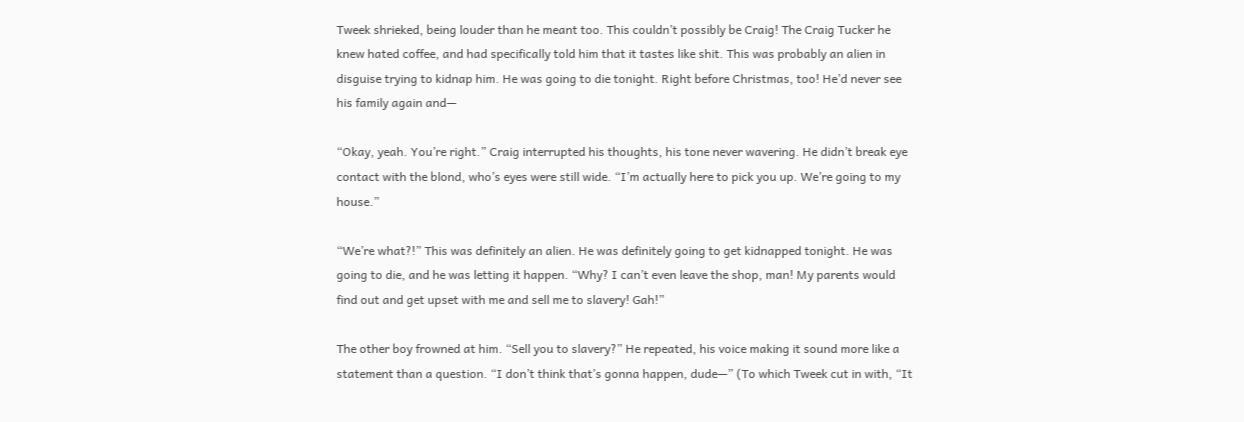Tweek shrieked, being louder than he meant too. This couldn’t possibly be Craig! The Craig Tucker he knew hated coffee, and had specifically told him that it tastes like shit. This was probably an alien in disguise trying to kidnap him. He was going to die tonight. Right before Christmas, too! He’d never see his family again and—

“Okay, yeah. You’re right.” Craig interrupted his thoughts, his tone never wavering. He didn’t break eye contact with the blond, who’s eyes were still wide. “I’m actually here to pick you up. We’re going to my house.”

“We’re what?!” This was definitely an alien. He was definitely going to get kidnapped tonight. He was going to die, and he was letting it happen. “Why? I can’t even leave the shop, man! My parents would find out and get upset with me and sell me to slavery! Gah!”

The other boy frowned at him. “Sell you to slavery?” He repeated, his voice making it sound more like a statement than a question. “I don’t think that’s gonna happen, dude—” (To which Tweek cut in with, “It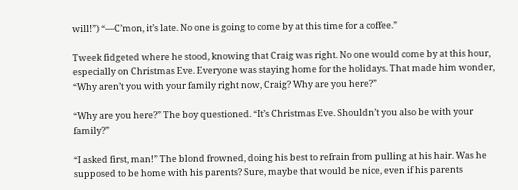will!”) “—C’mon, it’s late. No one is going to come by at this time for a coffee.”

Tweek fidgeted where he stood, knowing that Craig was right. No one would come by at this hour, especially on Christmas Eve. Everyone was staying home for the holidays. That made him wonder, “Why aren’t you with your family right now, Craig? Why are you here?”

“Why are you here?” The boy questioned. “It’s Christmas Eve. Shouldn’t you also be with your family?”

“I asked first, man!” The blond frowned, doing his best to refrain from pulling at his hair. Was he supposed to be home with his parents? Sure, maybe that would be nice, even if his parents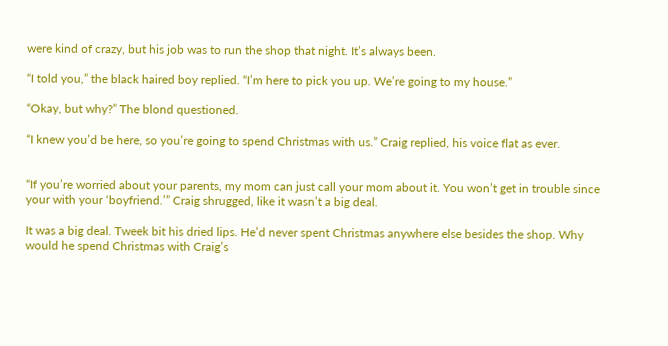were kind of crazy, but his job was to run the shop that night. It’s always been.

“I told you,” the black haired boy replied. “I’m here to pick you up. We’re going to my house.”

“Okay, but why?” The blond questioned.

“I knew you’d be here, so you’re going to spend Christmas with us.” Craig replied, his voice flat as ever.


“If you’re worried about your parents, my mom can just call your mom about it. You won’t get in trouble since your with your ‘boyfriend.’” Craig shrugged, like it wasn’t a big deal.

It was a big deal. Tweek bit his dried lips. He’d never spent Christmas anywhere else besides the shop. Why would he spend Christmas with Craig’s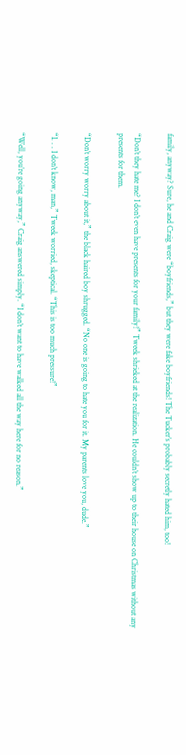family, anyway? Sure, he and Craig were “boyfriends,” but they were fake boyfriends! The Tucker’s probably secretly hated him, too!

“Don’t they hate me? I don’t even have presents for your family!” Tweek shrieked at the realization. He couldn’t show up to their house on Christmas without any presents for them.

“Don’t worry worry about it,” the black haired boy shrugged. “No one is going to hate you for it. My parents love you, dude.”

“I. . . I don’t know, man,” Tweek worried, skeptical. “This is too much pressure!”

“Well, you’re going anyway,” Craig answered simply. “I don’t want to have walked all the way here for no reason.”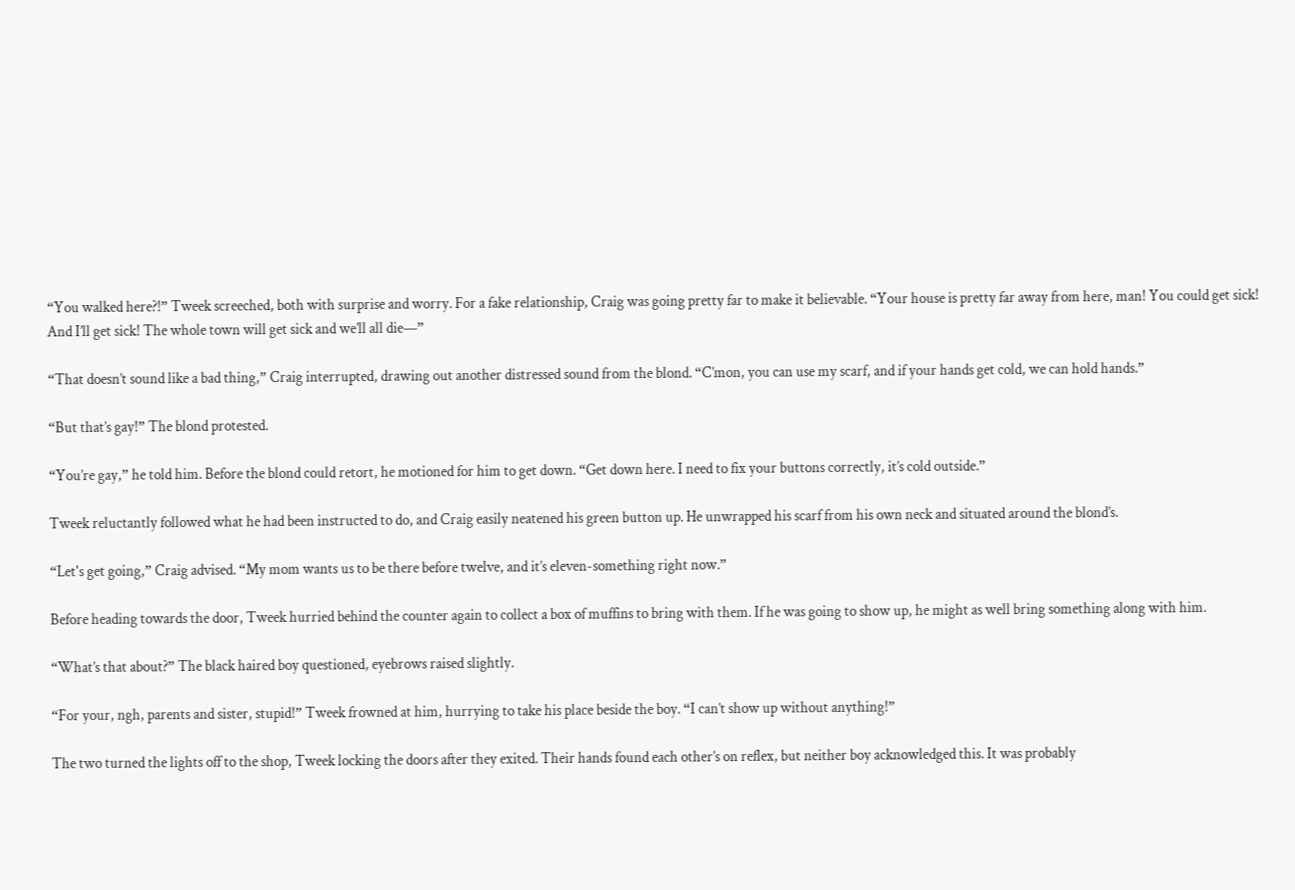“You walked here?!” Tweek screeched, both with surprise and worry. For a fake relationship, Craig was going pretty far to make it believable. “Your house is pretty far away from here, man! You could get sick! And I’ll get sick! The whole town will get sick and we’ll all die—”

“That doesn’t sound like a bad thing,” Craig interrupted, drawing out another distressed sound from the blond. “C’mon, you can use my scarf, and if your hands get cold, we can hold hands.”

“But that’s gay!” The blond protested.

“You’re gay,” he told him. Before the blond could retort, he motioned for him to get down. “Get down here. I need to fix your buttons correctly, it’s cold outside.”

Tweek reluctantly followed what he had been instructed to do, and Craig easily neatened his green button up. He unwrapped his scarf from his own neck and situated around the blond’s.

“Let's get going,” Craig advised. “My mom wants us to be there before twelve, and it’s eleven-something right now.”

Before heading towards the door, Tweek hurried behind the counter again to collect a box of muffins to bring with them. If he was going to show up, he might as well bring something along with him.

“What’s that about?” The black haired boy questioned, eyebrows raised slightly.

“For your, ngh, parents and sister, stupid!” Tweek frowned at him, hurrying to take his place beside the boy. “I can’t show up without anything!”

The two turned the lights off to the shop, Tweek locking the doors after they exited. Their hands found each other’s on reflex, but neither boy acknowledged this. It was probably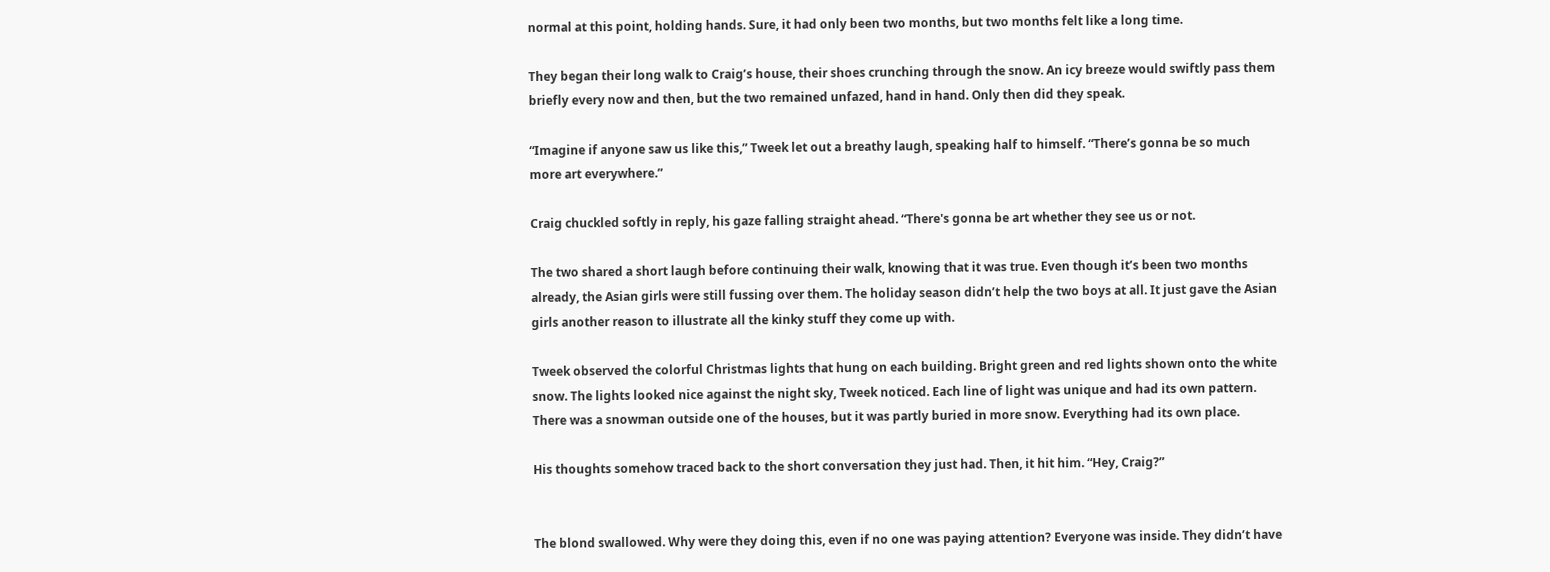normal at this point, holding hands. Sure, it had only been two months, but two months felt like a long time.

They began their long walk to Craig’s house, their shoes crunching through the snow. An icy breeze would swiftly pass them briefly every now and then, but the two remained unfazed, hand in hand. Only then did they speak.

“Imagine if anyone saw us like this,” Tweek let out a breathy laugh, speaking half to himself. “There’s gonna be so much more art everywhere.”

Craig chuckled softly in reply, his gaze falling straight ahead. “There's gonna be art whether they see us or not.

The two shared a short laugh before continuing their walk, knowing that it was true. Even though it’s been two months already, the Asian girls were still fussing over them. The holiday season didn’t help the two boys at all. It just gave the Asian girls another reason to illustrate all the kinky stuff they come up with.

Tweek observed the colorful Christmas lights that hung on each building. Bright green and red lights shown onto the white snow. The lights looked nice against the night sky, Tweek noticed. Each line of light was unique and had its own pattern. There was a snowman outside one of the houses, but it was partly buried in more snow. Everything had its own place.

His thoughts somehow traced back to the short conversation they just had. Then, it hit him. “Hey, Craig?”


The blond swallowed. Why were they doing this, even if no one was paying attention? Everyone was inside. They didn’t have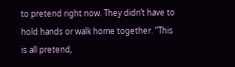to pretend right now. They didn’t have to hold hands or walk home together. “This is all pretend,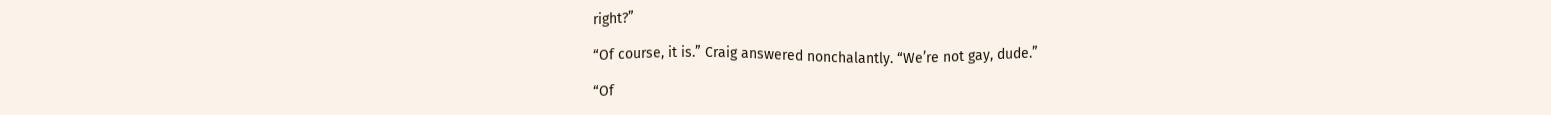right?”

“Of course, it is.” Craig answered nonchalantly. “We’re not gay, dude.”

“Of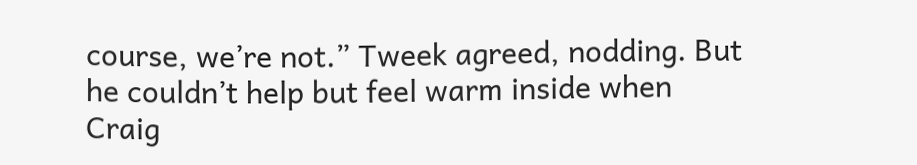course, we’re not.” Tweek agreed, nodding. But he couldn’t help but feel warm inside when Craig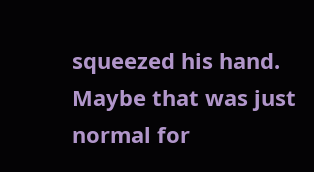squeezed his hand. Maybe that was just normal for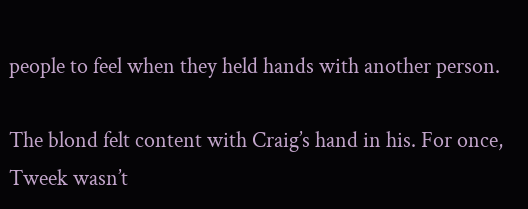people to feel when they held hands with another person.

The blond felt content with Craig’s hand in his. For once, Tweek wasn’t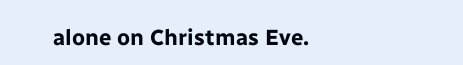alone on Christmas Eve.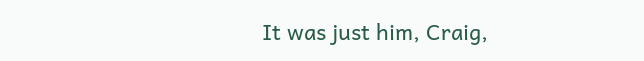It was just him, Craig,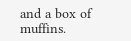and a box of muffins.